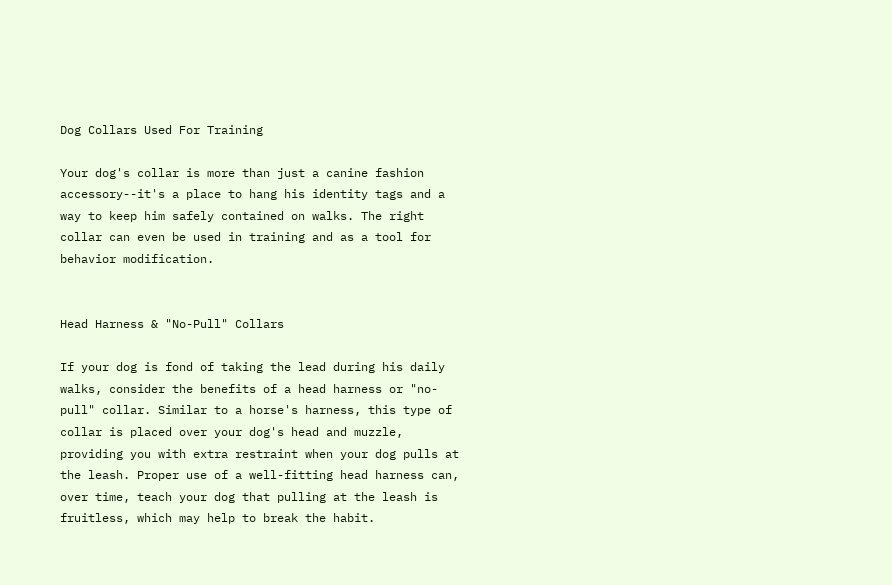Dog Collars Used For Training

Your dog's collar is more than just a canine fashion accessory--it's a place to hang his identity tags and a way to keep him safely contained on walks. The right collar can even be used in training and as a tool for behavior modification.


Head Harness & "No-Pull" Collars

If your dog is fond of taking the lead during his daily walks, consider the benefits of a head harness or "no-pull" collar. Similar to a horse's harness, this type of collar is placed over your dog's head and muzzle, providing you with extra restraint when your dog pulls at the leash. Proper use of a well-fitting head harness can, over time, teach your dog that pulling at the leash is fruitless, which may help to break the habit.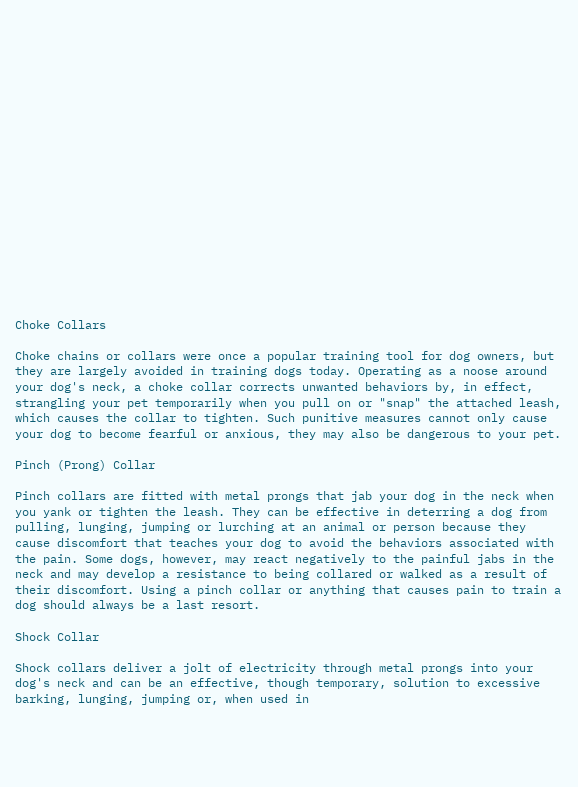Choke Collars

Choke chains or collars were once a popular training tool for dog owners, but they are largely avoided in training dogs today. Operating as a noose around your dog's neck, a choke collar corrects unwanted behaviors by, in effect, strangling your pet temporarily when you pull on or "snap" the attached leash, which causes the collar to tighten. Such punitive measures cannot only cause your dog to become fearful or anxious, they may also be dangerous to your pet.

Pinch (Prong) Collar

Pinch collars are fitted with metal prongs that jab your dog in the neck when you yank or tighten the leash. They can be effective in deterring a dog from pulling, lunging, jumping or lurching at an animal or person because they cause discomfort that teaches your dog to avoid the behaviors associated with the pain. Some dogs, however, may react negatively to the painful jabs in the neck and may develop a resistance to being collared or walked as a result of their discomfort. Using a pinch collar or anything that causes pain to train a dog should always be a last resort.

Shock Collar

Shock collars deliver a jolt of electricity through metal prongs into your dog's neck and can be an effective, though temporary, solution to excessive barking, lunging, jumping or, when used in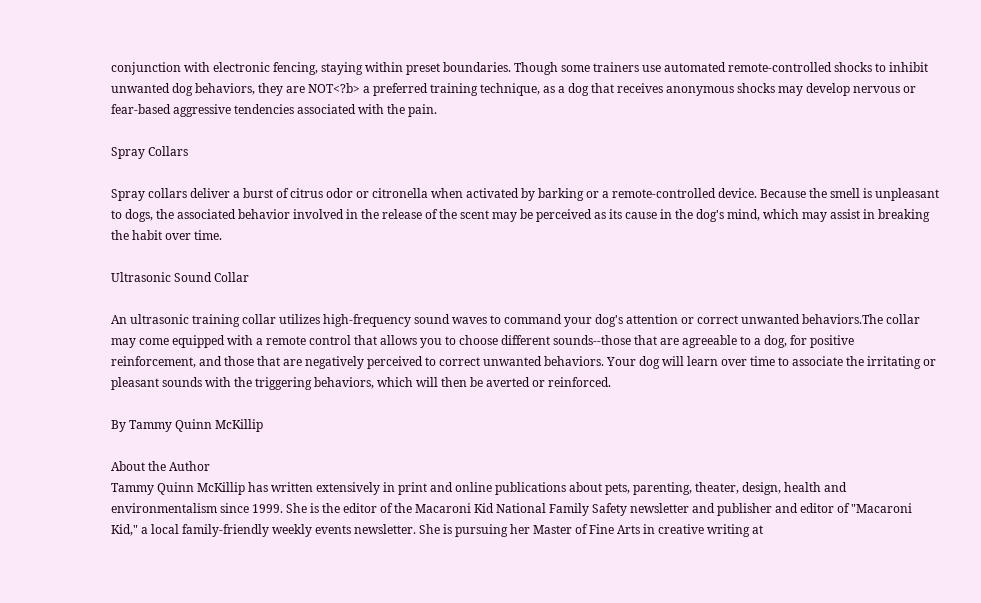conjunction with electronic fencing, staying within preset boundaries. Though some trainers use automated remote-controlled shocks to inhibit unwanted dog behaviors, they are NOT<?b> a preferred training technique, as a dog that receives anonymous shocks may develop nervous or fear-based aggressive tendencies associated with the pain.

Spray Collars

Spray collars deliver a burst of citrus odor or citronella when activated by barking or a remote-controlled device. Because the smell is unpleasant to dogs, the associated behavior involved in the release of the scent may be perceived as its cause in the dog's mind, which may assist in breaking the habit over time.

Ultrasonic Sound Collar

An ultrasonic training collar utilizes high-frequency sound waves to command your dog's attention or correct unwanted behaviors.The collar may come equipped with a remote control that allows you to choose different sounds--those that are agreeable to a dog, for positive reinforcement, and those that are negatively perceived to correct unwanted behaviors. Your dog will learn over time to associate the irritating or pleasant sounds with the triggering behaviors, which will then be averted or reinforced.

By Tammy Quinn McKillip

About the Author
Tammy Quinn McKillip has written extensively in print and online publications about pets, parenting, theater, design, health and environmentalism since 1999. She is the editor of the Macaroni Kid National Family Safety newsletter and publisher and editor of "Macaroni Kid," a local family-friendly weekly events newsletter. She is pursuing her Master of Fine Arts in creative writing at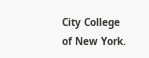City College of New York.